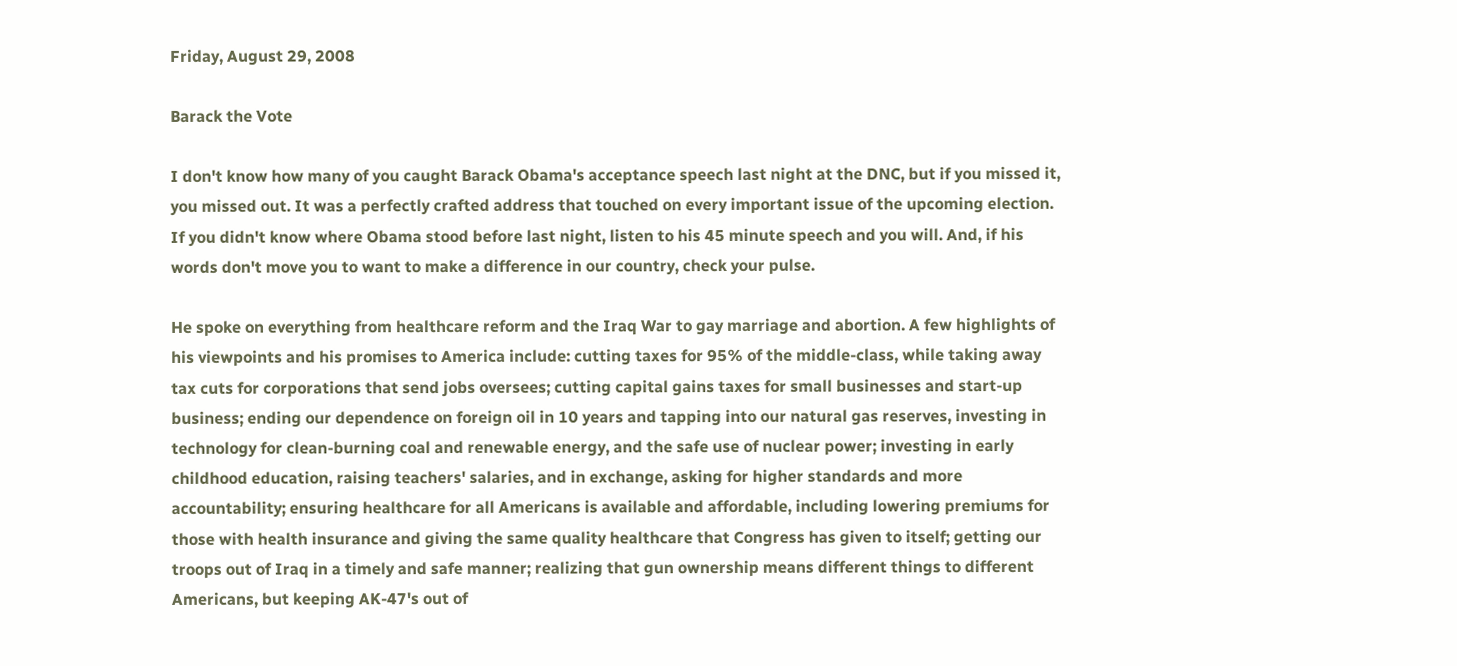Friday, August 29, 2008

Barack the Vote

I don't know how many of you caught Barack Obama's acceptance speech last night at the DNC, but if you missed it, you missed out. It was a perfectly crafted address that touched on every important issue of the upcoming election. If you didn't know where Obama stood before last night, listen to his 45 minute speech and you will. And, if his words don't move you to want to make a difference in our country, check your pulse.

He spoke on everything from healthcare reform and the Iraq War to gay marriage and abortion. A few highlights of his viewpoints and his promises to America include: cutting taxes for 95% of the middle-class, while taking away tax cuts for corporations that send jobs oversees; cutting capital gains taxes for small businesses and start-up business; ending our dependence on foreign oil in 10 years and tapping into our natural gas reserves, investing in technology for clean-burning coal and renewable energy, and the safe use of nuclear power; investing in early childhood education, raising teachers' salaries, and in exchange, asking for higher standards and more accountability; ensuring healthcare for all Americans is available and affordable, including lowering premiums for those with health insurance and giving the same quality healthcare that Congress has given to itself; getting our troops out of Iraq in a timely and safe manner; realizing that gun ownership means different things to different Americans, but keeping AK-47's out of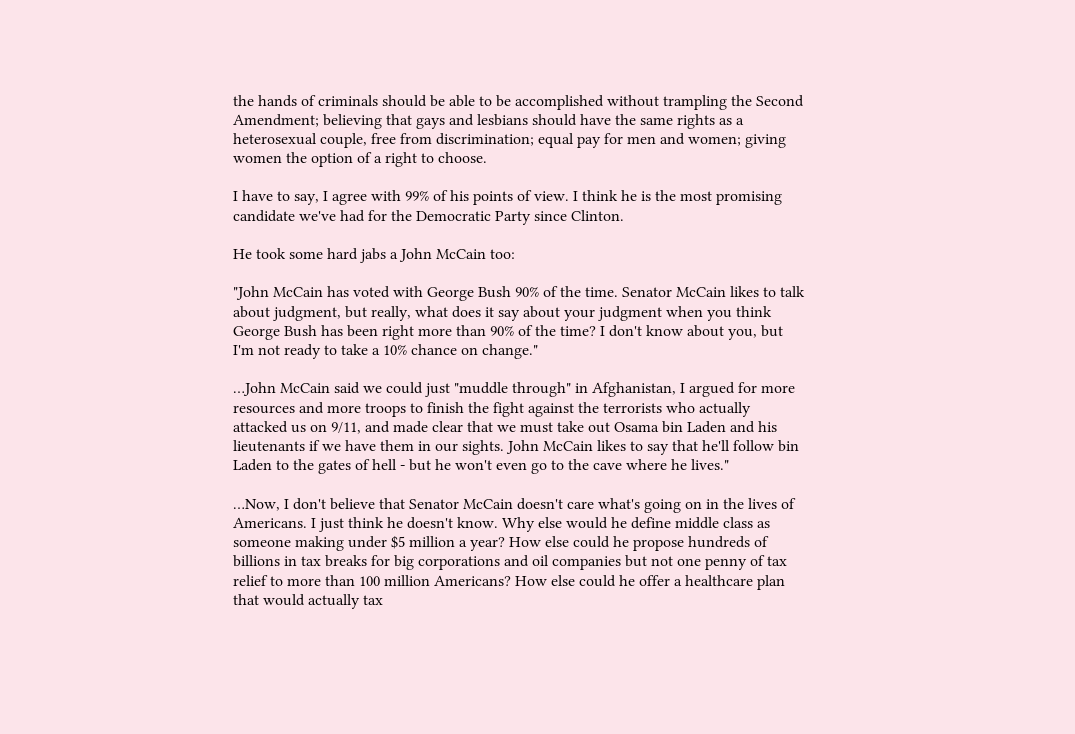the hands of criminals should be able to be accomplished without trampling the Second Amendment; believing that gays and lesbians should have the same rights as a heterosexual couple, free from discrimination; equal pay for men and women; giving women the option of a right to choose.

I have to say, I agree with 99% of his points of view. I think he is the most promising candidate we've had for the Democratic Party since Clinton.

He took some hard jabs a John McCain too:

"John McCain has voted with George Bush 90% of the time. Senator McCain likes to talk about judgment, but really, what does it say about your judgment when you think George Bush has been right more than 90% of the time? I don't know about you, but I'm not ready to take a 10% chance on change."

…John McCain said we could just "muddle through" in Afghanistan, I argued for more resources and more troops to finish the fight against the terrorists who actually attacked us on 9/11, and made clear that we must take out Osama bin Laden and his lieutenants if we have them in our sights. John McCain likes to say that he'll follow bin Laden to the gates of hell - but he won't even go to the cave where he lives."

…Now, I don't believe that Senator McCain doesn't care what's going on in the lives of Americans. I just think he doesn't know. Why else would he define middle class as someone making under $5 million a year? How else could he propose hundreds of billions in tax breaks for big corporations and oil companies but not one penny of tax relief to more than 100 million Americans? How else could he offer a healthcare plan that would actually tax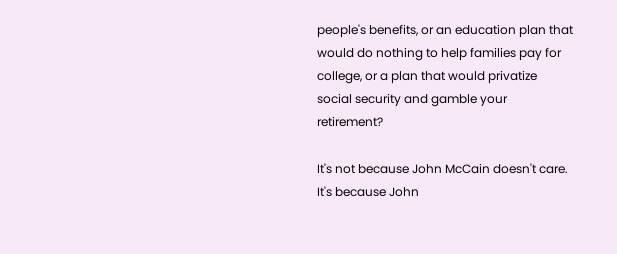people's benefits, or an education plan that would do nothing to help families pay for college, or a plan that would privatize social security and gamble your retirement?

It's not because John McCain doesn't care. It's because John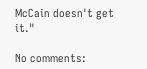McCain doesn't get it."

No comments: